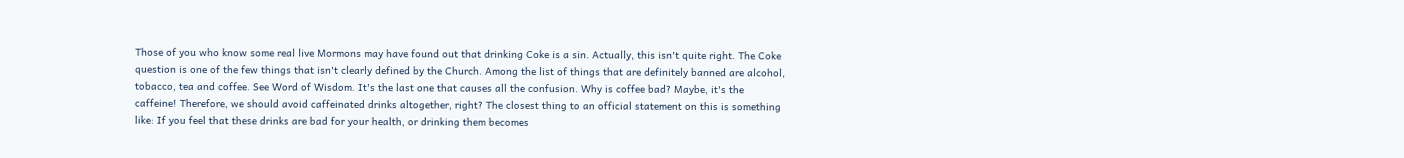Those of you who know some real live Mormons may have found out that drinking Coke is a sin. Actually, this isn't quite right. The Coke question is one of the few things that isn't clearly defined by the Church. Among the list of things that are definitely banned are alcohol, tobacco, tea and coffee. See Word of Wisdom. It's the last one that causes all the confusion. Why is coffee bad? Maybe, it's the caffeine! Therefore, we should avoid caffeinated drinks altogether, right? The closest thing to an official statement on this is something like: If you feel that these drinks are bad for your health, or drinking them becomes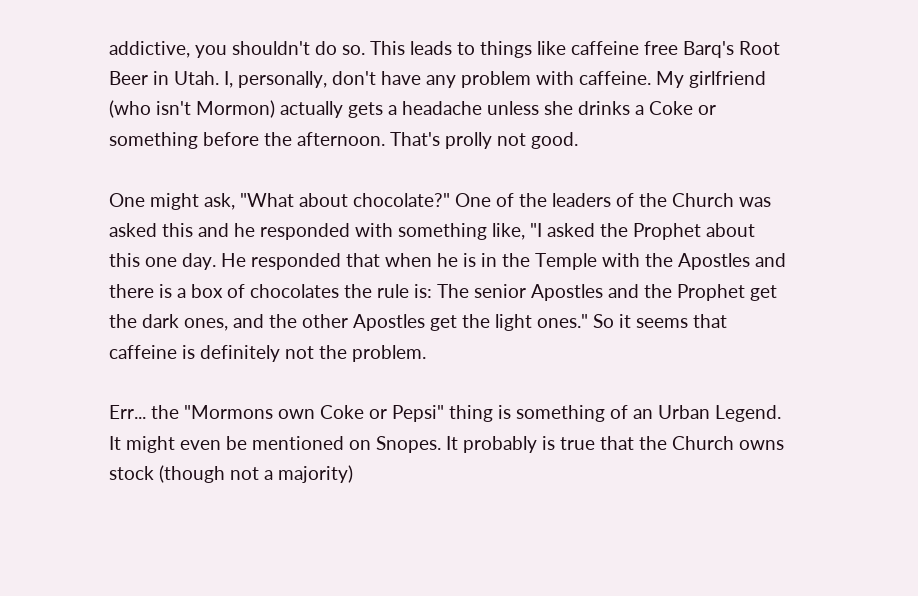addictive, you shouldn't do so. This leads to things like caffeine free Barq's Root Beer in Utah. I, personally, don't have any problem with caffeine. My girlfriend (who isn't Mormon) actually gets a headache unless she drinks a Coke or something before the afternoon. That's prolly not good.

One might ask, "What about chocolate?" One of the leaders of the Church was asked this and he responded with something like, "I asked the Prophet about this one day. He responded that when he is in the Temple with the Apostles and there is a box of chocolates the rule is: The senior Apostles and the Prophet get the dark ones, and the other Apostles get the light ones." So it seems that caffeine is definitely not the problem.

Err... the "Mormons own Coke or Pepsi" thing is something of an Urban Legend. It might even be mentioned on Snopes. It probably is true that the Church owns stock (though not a majority)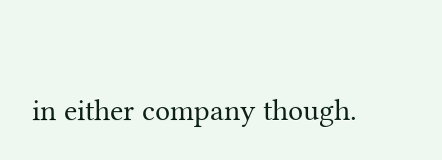in either company though.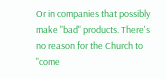Or in companies that possibly make "bad" products. There's no reason for the Church to "come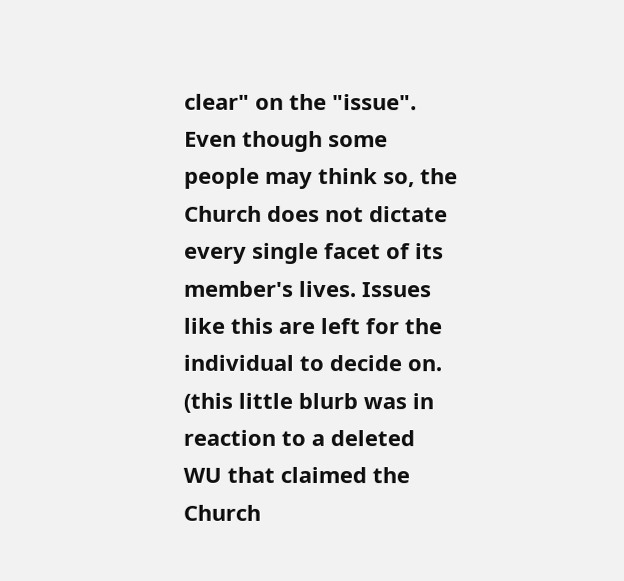clear" on the "issue". Even though some people may think so, the Church does not dictate every single facet of its member's lives. Issues like this are left for the individual to decide on. (this little blurb was in reaction to a deleted WU that claimed the Church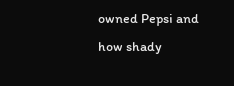owned Pepsi and how shady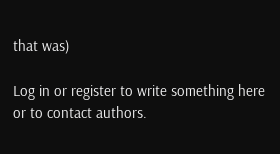that was)

Log in or register to write something here or to contact authors.